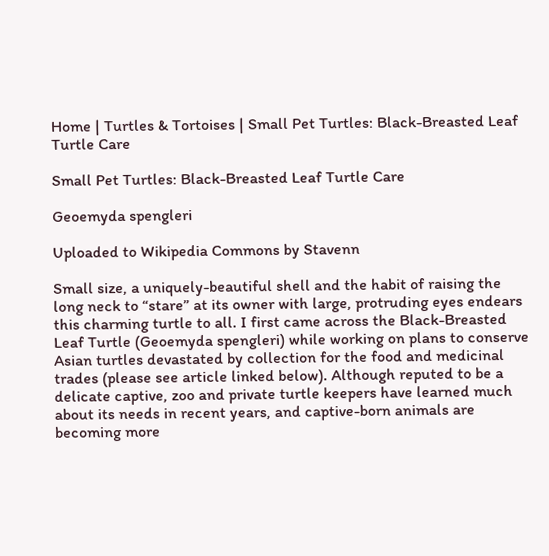Home | Turtles & Tortoises | Small Pet Turtles: Black-Breasted Leaf Turtle Care

Small Pet Turtles: Black-Breasted Leaf Turtle Care

Geoemyda spengleri

Uploaded to Wikipedia Commons by Stavenn

Small size, a uniquely-beautiful shell and the habit of raising the long neck to “stare” at its owner with large, protruding eyes endears this charming turtle to all. I first came across the Black-Breasted Leaf Turtle (Geoemyda spengleri) while working on plans to conserve Asian turtles devastated by collection for the food and medicinal trades (please see article linked below). Although reputed to be a delicate captive, zoo and private turtle keepers have learned much about its needs in recent years, and captive-born animals are becoming more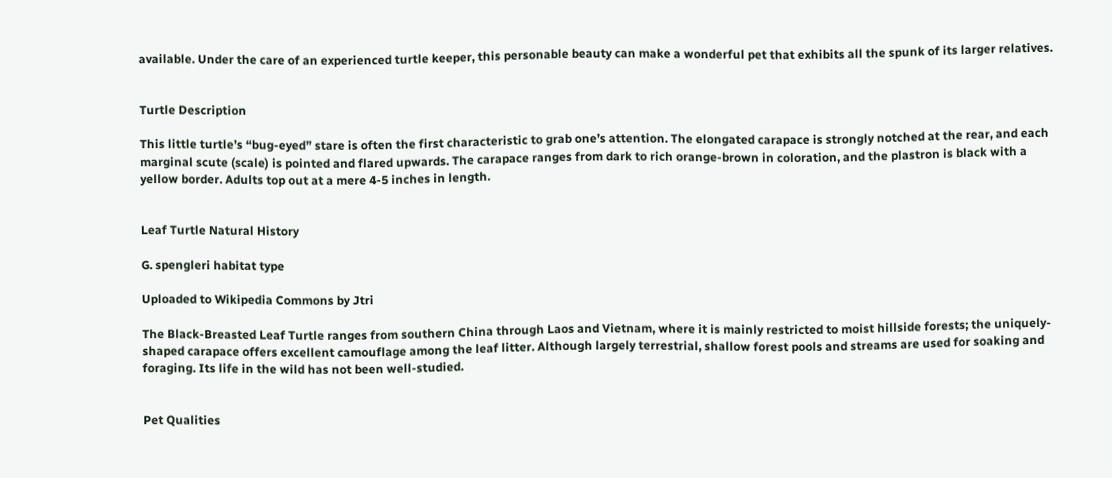available. Under the care of an experienced turtle keeper, this personable beauty can make a wonderful pet that exhibits all the spunk of its larger relatives.


Turtle Description

This little turtle’s “bug-eyed” stare is often the first characteristic to grab one’s attention. The elongated carapace is strongly notched at the rear, and each marginal scute (scale) is pointed and flared upwards. The carapace ranges from dark to rich orange-brown in coloration, and the plastron is black with a yellow border. Adults top out at a mere 4-5 inches in length.


Leaf Turtle Natural History

G. spengleri habitat type

Uploaded to Wikipedia Commons by Jtri

The Black-Breasted Leaf Turtle ranges from southern China through Laos and Vietnam, where it is mainly restricted to moist hillside forests; the uniquely-shaped carapace offers excellent camouflage among the leaf litter. Although largely terrestrial, shallow forest pools and streams are used for soaking and foraging. Its life in the wild has not been well-studied.


Pet Qualities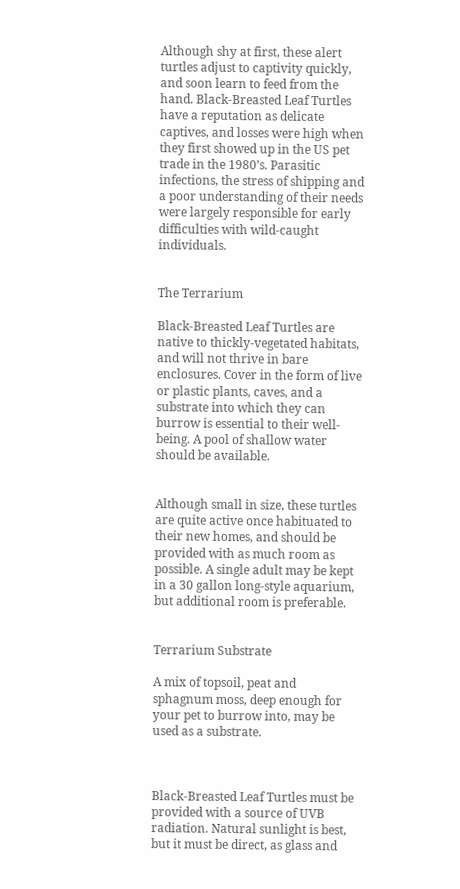Although shy at first, these alert turtles adjust to captivity quickly, and soon learn to feed from the hand. Black-Breasted Leaf Turtles have a reputation as delicate captives, and losses were high when they first showed up in the US pet trade in the 1980’s. Parasitic infections, the stress of shipping and a poor understanding of their needs were largely responsible for early difficulties with wild-caught individuals.


The Terrarium

Black-Breasted Leaf Turtles are native to thickly-vegetated habitats, and will not thrive in bare enclosures. Cover in the form of live or plastic plants, caves, and a substrate into which they can burrow is essential to their well-being. A pool of shallow water should be available.


Although small in size, these turtles are quite active once habituated to their new homes, and should be provided with as much room as possible. A single adult may be kept in a 30 gallon long-style aquarium, but additional room is preferable.


Terrarium Substrate

A mix of topsoil, peat and sphagnum moss, deep enough for your pet to burrow into, may be used as a substrate.



Black-Breasted Leaf Turtles must be provided with a source of UVB radiation. Natural sunlight is best, but it must be direct, as glass and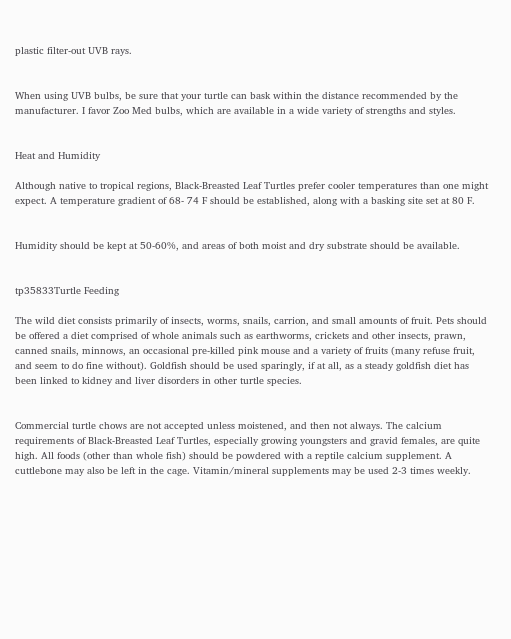plastic filter-out UVB rays.


When using UVB bulbs, be sure that your turtle can bask within the distance recommended by the manufacturer. I favor Zoo Med bulbs, which are available in a wide variety of strengths and styles.


Heat and Humidity

Although native to tropical regions, Black-Breasted Leaf Turtles prefer cooler temperatures than one might expect. A temperature gradient of 68- 74 F should be established, along with a basking site set at 80 F.


Humidity should be kept at 50-60%, and areas of both moist and dry substrate should be available.


tp35833Turtle Feeding

The wild diet consists primarily of insects, worms, snails, carrion, and small amounts of fruit. Pets should be offered a diet comprised of whole animals such as earthworms, crickets and other insects, prawn, canned snails, minnows, an occasional pre-killed pink mouse and a variety of fruits (many refuse fruit, and seem to do fine without). Goldfish should be used sparingly, if at all, as a steady goldfish diet has been linked to kidney and liver disorders in other turtle species.


Commercial turtle chows are not accepted unless moistened, and then not always. The calcium requirements of Black-Breasted Leaf Turtles, especially growing youngsters and gravid females, are quite high. All foods (other than whole fish) should be powdered with a reptile calcium supplement. A cuttlebone may also be left in the cage. Vitamin/mineral supplements may be used 2-3 times weekly.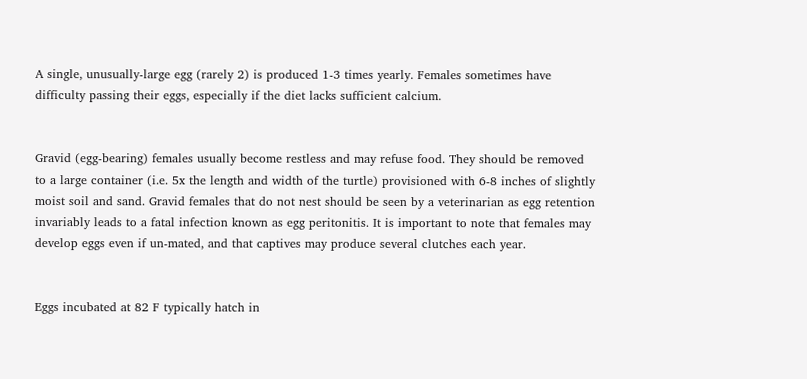A single, unusually-large egg (rarely 2) is produced 1-3 times yearly. Females sometimes have difficulty passing their eggs, especially if the diet lacks sufficient calcium.


Gravid (egg-bearing) females usually become restless and may refuse food. They should be removed to a large container (i.e. 5x the length and width of the turtle) provisioned with 6-8 inches of slightly moist soil and sand. Gravid females that do not nest should be seen by a veterinarian as egg retention invariably leads to a fatal infection known as egg peritonitis. It is important to note that females may develop eggs even if un-mated, and that captives may produce several clutches each year.


Eggs incubated at 82 F typically hatch in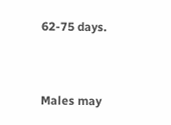62-75 days.


Males may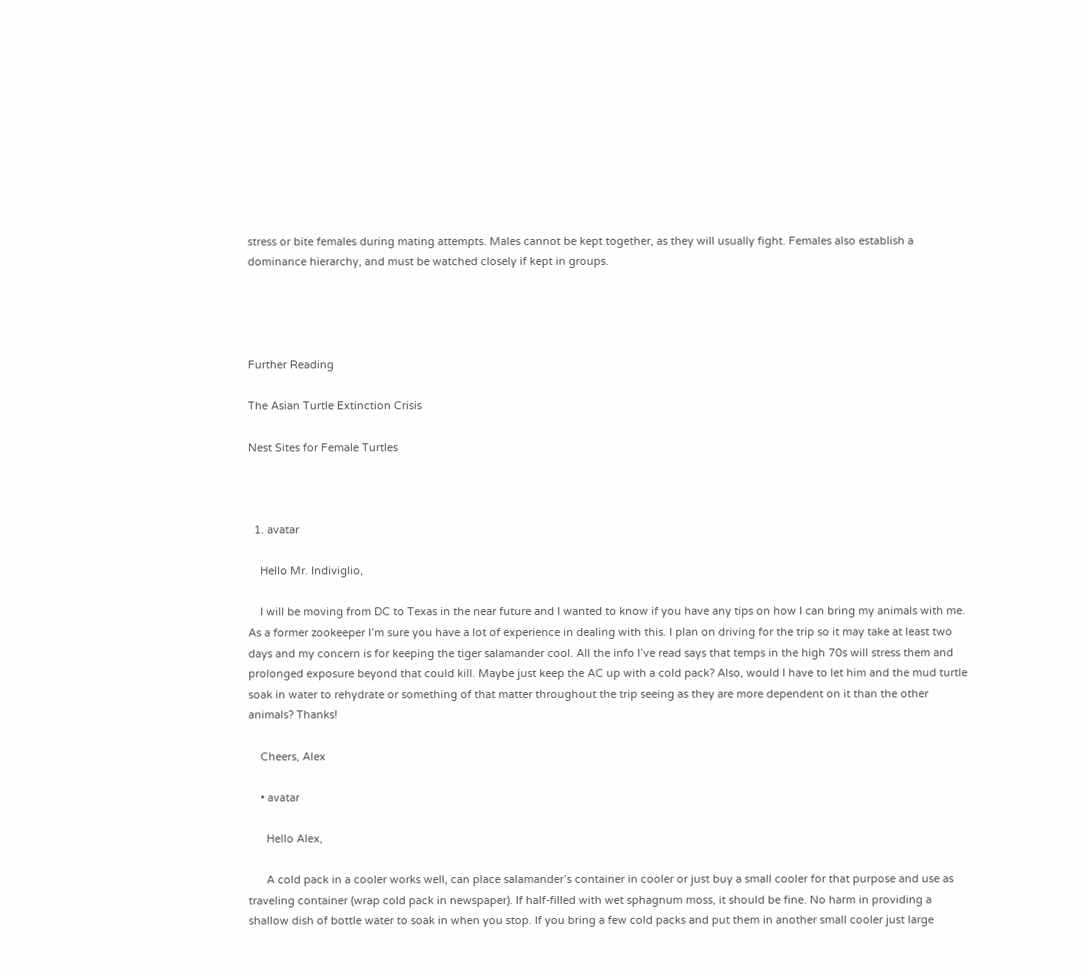stress or bite females during mating attempts. Males cannot be kept together, as they will usually fight. Females also establish a dominance hierarchy, and must be watched closely if kept in groups.




Further Reading

The Asian Turtle Extinction Crisis

Nest Sites for Female Turtles



  1. avatar

    Hello Mr. Indiviglio,

    I will be moving from DC to Texas in the near future and I wanted to know if you have any tips on how I can bring my animals with me. As a former zookeeper I’m sure you have a lot of experience in dealing with this. I plan on driving for the trip so it may take at least two days and my concern is for keeping the tiger salamander cool. All the info I’ve read says that temps in the high 70s will stress them and prolonged exposure beyond that could kill. Maybe just keep the AC up with a cold pack? Also, would I have to let him and the mud turtle soak in water to rehydrate or something of that matter throughout the trip seeing as they are more dependent on it than the other animals? Thanks!

    Cheers, Alex

    • avatar

      Hello Alex,

      A cold pack in a cooler works well, can place salamander’s container in cooler or just buy a small cooler for that purpose and use as traveling container (wrap cold pack in newspaper). If half-filled with wet sphagnum moss, it should be fine. No harm in providing a shallow dish of bottle water to soak in when you stop. If you bring a few cold packs and put them in another small cooler just large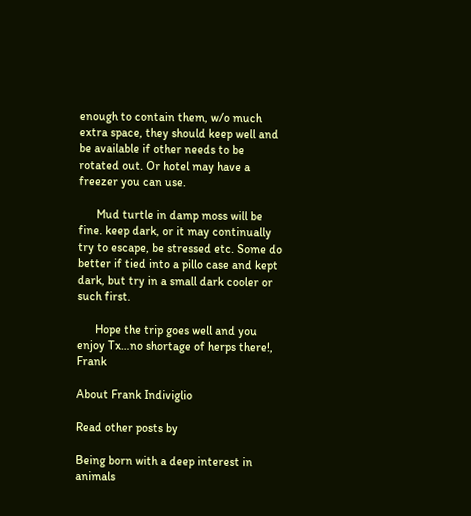enough to contain them, w/o much extra space, they should keep well and be available if other needs to be rotated out. Or hotel may have a freezer you can use.

      Mud turtle in damp moss will be fine. keep dark, or it may continually try to escape, be stressed etc. Some do better if tied into a pillo case and kept dark, but try in a small dark cooler or such first.

      Hope the trip goes well and you enjoy Tx…no shortage of herps there!, Frank

About Frank Indiviglio

Read other posts by

Being born with a deep interest in animals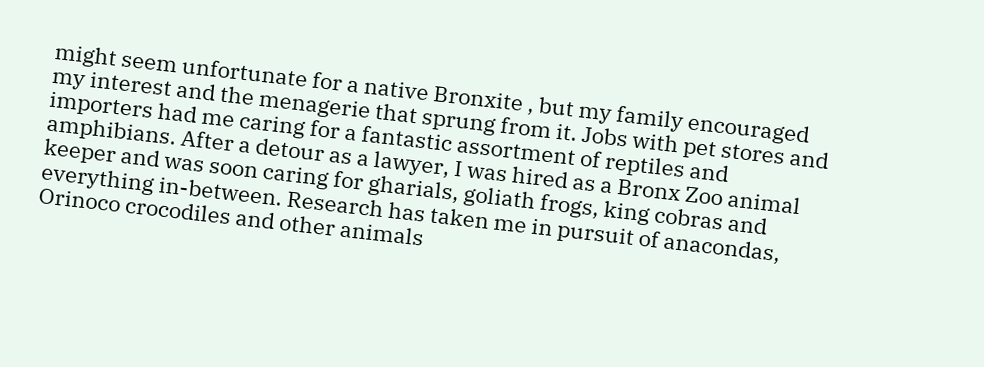might seem unfortunate for a native Bronxite , but my family encouraged my interest and the menagerie that sprung from it. Jobs with pet stores and importers had me caring for a fantastic assortment of reptiles and amphibians. After a detour as a lawyer, I was hired as a Bronx Zoo animal keeper and was soon caring for gharials, goliath frogs, king cobras and everything in-between. Research has taken me in pursuit of anacondas, Orinoco crocodiles and other animals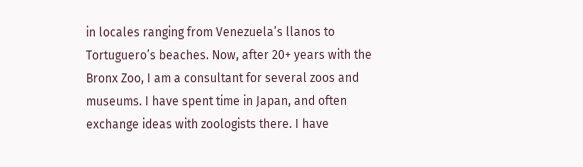in locales ranging from Venezuela’s llanos to Tortuguero’s beaches. Now, after 20+ years with the Bronx Zoo, I am a consultant for several zoos and museums. I have spent time in Japan, and often exchange ideas with zoologists there. I have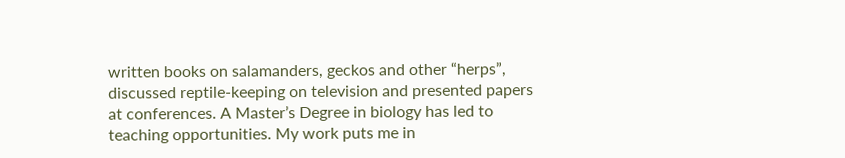written books on salamanders, geckos and other “herps”, discussed reptile-keeping on television and presented papers at conferences. A Master’s Degree in biology has led to teaching opportunities. My work puts me in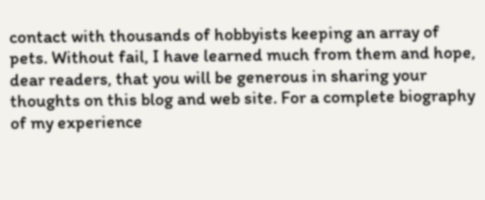contact with thousands of hobbyists keeping an array of pets. Without fail, I have learned much from them and hope, dear readers, that you will be generous in sharing your thoughts on this blog and web site. For a complete biography of my experience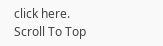click here.
Scroll To Top